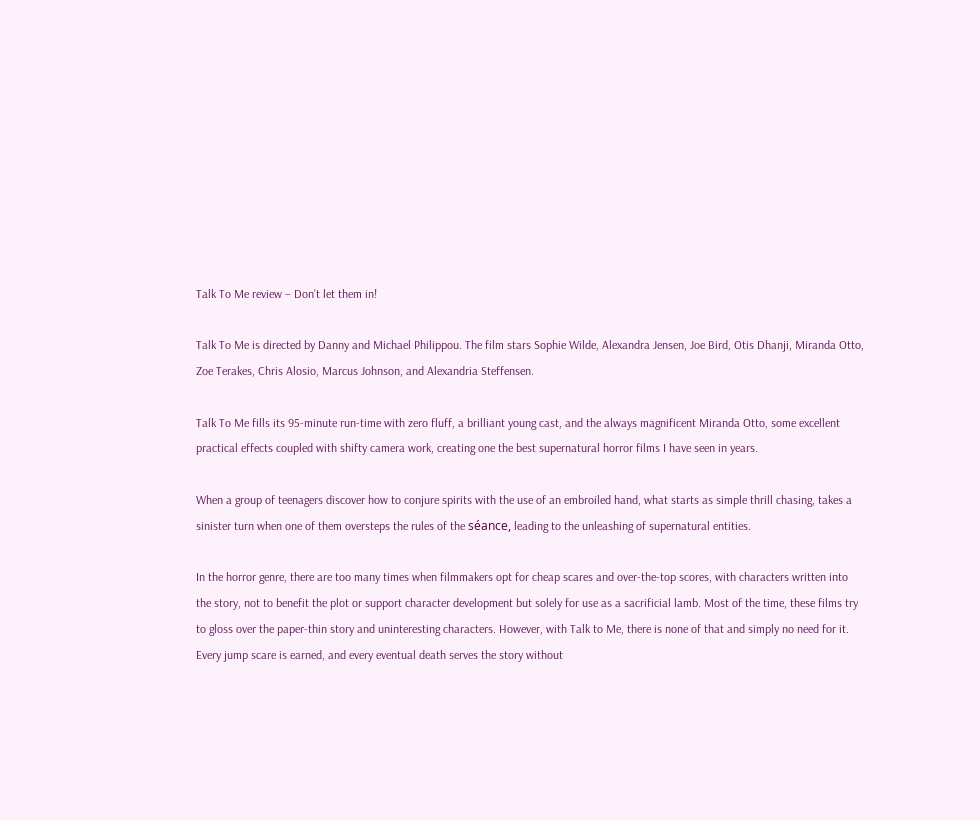Talk To Me review – Don’t let them in!

Talk To Me is directed by Danny and Michael Philippou. The film stars Sophie Wilde, Alexandra Jensen, Joe Bird, Otis Dhanji, Miranda Otto, Zoe Terakes, Chris Alosio, Marcus Johnson, and Alexandria Steffensen.

Talk To Me fills its 95-minute run-time with zero fluff, a brilliant young cast, and the always magnificent Miranda Otto, some excellent practical effects coupled with shifty camera work, creating one the best supernatural horror films I have seen in years.

When a group of teenagers discover how to conjure spirits with the use of an embroiled hand, what starts as simple thrill chasing, takes a sinister turn when one of them oversteps the rules of the séance, leading to the unleashing of supernatural entities.

In the horror genre, there are too many times when filmmakers opt for cheap scares and over-the-top scores, with characters written into the story, not to benefit the plot or support character development but solely for use as a sacrificial lamb. Most of the time, these films try to gloss over the paper-thin story and uninteresting characters. However, with Talk to Me, there is none of that and simply no need for it. Every jump scare is earned, and every eventual death serves the story without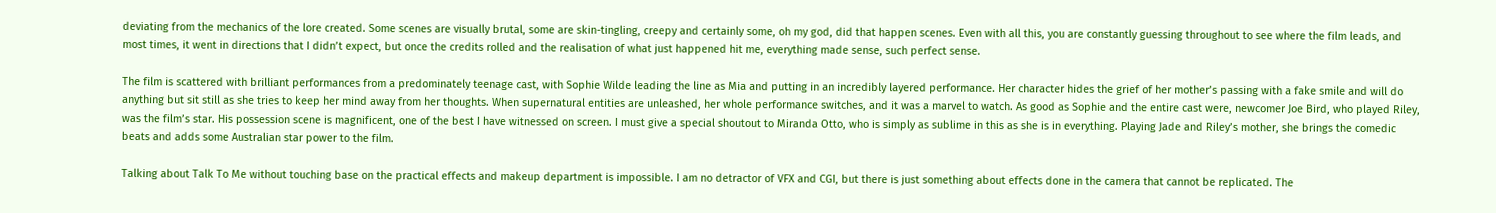deviating from the mechanics of the lore created. Some scenes are visually brutal, some are skin-tingling, creepy and certainly some, oh my god, did that happen scenes. Even with all this, you are constantly guessing throughout to see where the film leads, and most times, it went in directions that I didn’t expect, but once the credits rolled and the realisation of what just happened hit me, everything made sense, such perfect sense.

The film is scattered with brilliant performances from a predominately teenage cast, with Sophie Wilde leading the line as Mia and putting in an incredibly layered performance. Her character hides the grief of her mother’s passing with a fake smile and will do anything but sit still as she tries to keep her mind away from her thoughts. When supernatural entities are unleashed, her whole performance switches, and it was a marvel to watch. As good as Sophie and the entire cast were, newcomer Joe Bird, who played Riley, was the film’s star. His possession scene is magnificent, one of the best I have witnessed on screen. I must give a special shoutout to Miranda Otto, who is simply as sublime in this as she is in everything. Playing Jade and Riley’s mother, she brings the comedic beats and adds some Australian star power to the film.

Talking about Talk To Me without touching base on the practical effects and makeup department is impossible. I am no detractor of VFX and CGI, but there is just something about effects done in the camera that cannot be replicated. The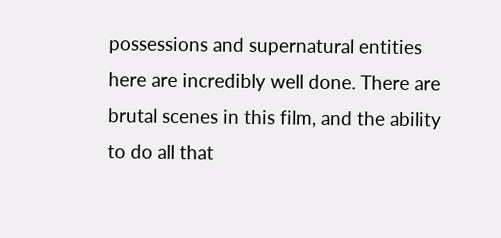possessions and supernatural entities here are incredibly well done. There are brutal scenes in this film, and the ability to do all that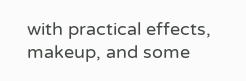with practical effects, makeup, and some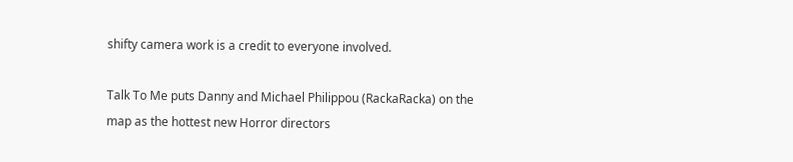shifty camera work is a credit to everyone involved.

Talk To Me puts Danny and Michael Philippou (RackaRacka) on the map as the hottest new Horror directors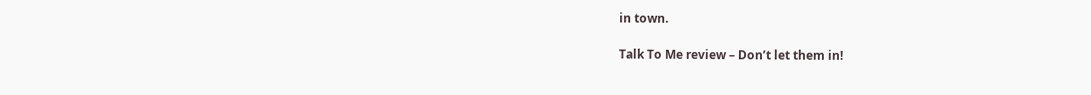in town.

Talk To Me review – Don’t let them in!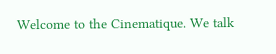Welcome to the Cinematique. We talk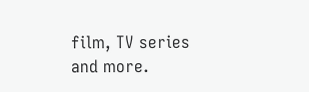film, TV series and more.